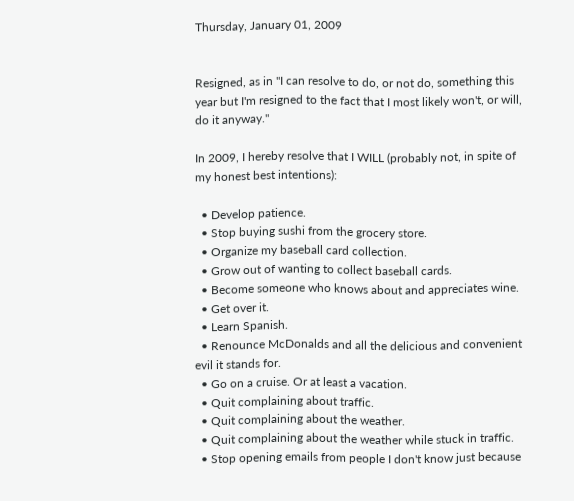Thursday, January 01, 2009


Resigned, as in "I can resolve to do, or not do, something this year but I'm resigned to the fact that I most likely won't, or will, do it anyway."

In 2009, I hereby resolve that I WILL (probably not, in spite of my honest best intentions):

  • Develop patience.
  • Stop buying sushi from the grocery store.
  • Organize my baseball card collection.
  • Grow out of wanting to collect baseball cards.
  • Become someone who knows about and appreciates wine.
  • Get over it.
  • Learn Spanish.
  • Renounce McDonalds and all the delicious and convenient evil it stands for.
  • Go on a cruise. Or at least a vacation.
  • Quit complaining about traffic.
  • Quit complaining about the weather.
  • Quit complaining about the weather while stuck in traffic.
  • Stop opening emails from people I don't know just because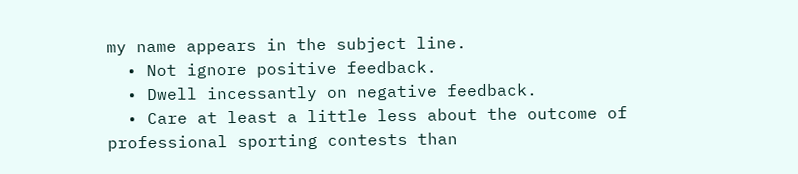my name appears in the subject line.
  • Not ignore positive feedback.
  • Dwell incessantly on negative feedback.
  • Care at least a little less about the outcome of professional sporting contests than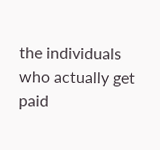the individuals who actually get paid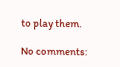to play them.

No comments: